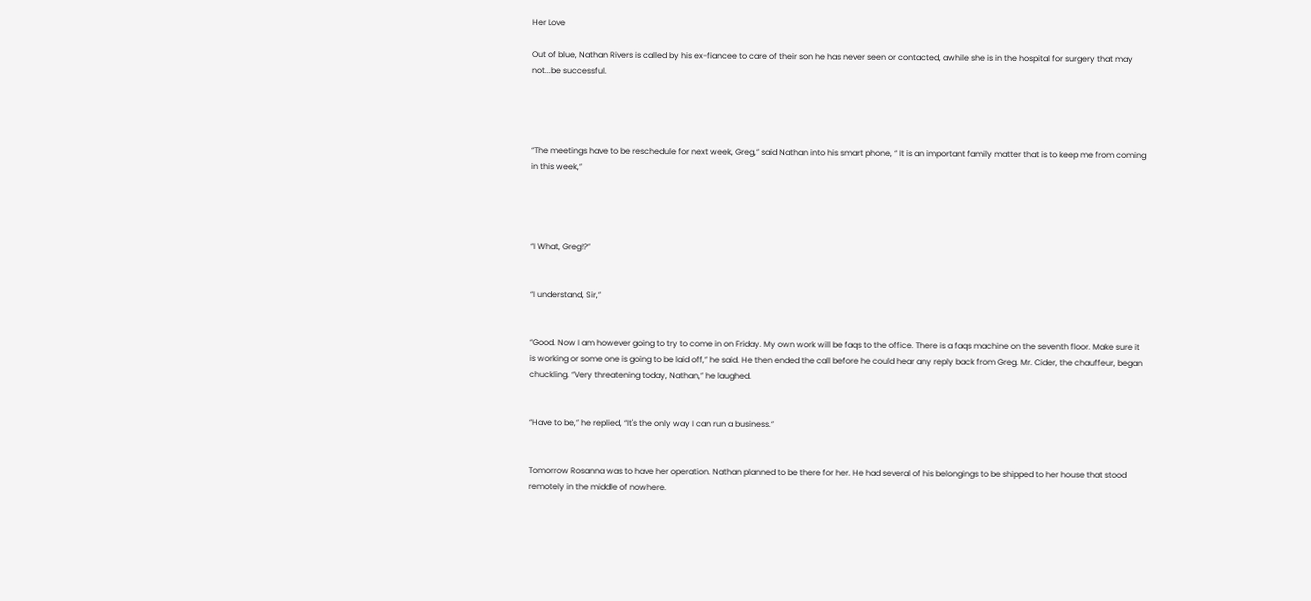Her Love

Out of blue, Nathan Rivers is called by his ex-fiancee to care of their son he has never seen or contacted, awhile she is in the hospital for surgery that may not...be successful.




“The meetings have to be reschedule for next week, Greg,” said Nathan into his smart phone, “ It is an important family matter that is to keep me from coming in this week,”




“I What, Greg!?”


“I understand, Sir,”


“Good. Now I am however going to try to come in on Friday. My own work will be faqs to the office. There is a faqs machine on the seventh floor. Make sure it is working or some one is going to be laid off,” he said. He then ended the call before he could hear any reply back from Greg. Mr. Cider, the chauffeur, began chuckling. “Very threatening today, Nathan,” he laughed.


“Have to be,” he replied, “It's the only way I can run a business.”


Tomorrow Rosanna was to have her operation. Nathan planned to be there for her. He had several of his belongings to be shipped to her house that stood remotely in the middle of nowhere.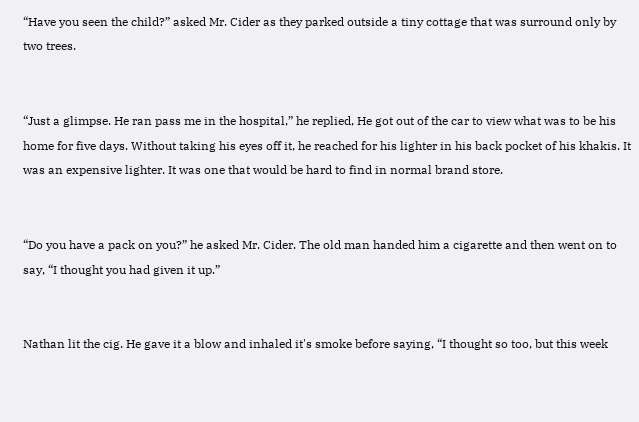“Have you seen the child?” asked Mr. Cider as they parked outside a tiny cottage that was surround only by two trees.


“Just a glimpse. He ran pass me in the hospital,” he replied, He got out of the car to view what was to be his home for five days. Without taking his eyes off it, he reached for his lighter in his back pocket of his khakis. It was an expensive lighter. It was one that would be hard to find in normal brand store.


“Do you have a pack on you?” he asked Mr. Cider. The old man handed him a cigarette and then went on to say, “I thought you had given it up.”


Nathan lit the cig. He gave it a blow and inhaled it's smoke before saying, “I thought so too, but this week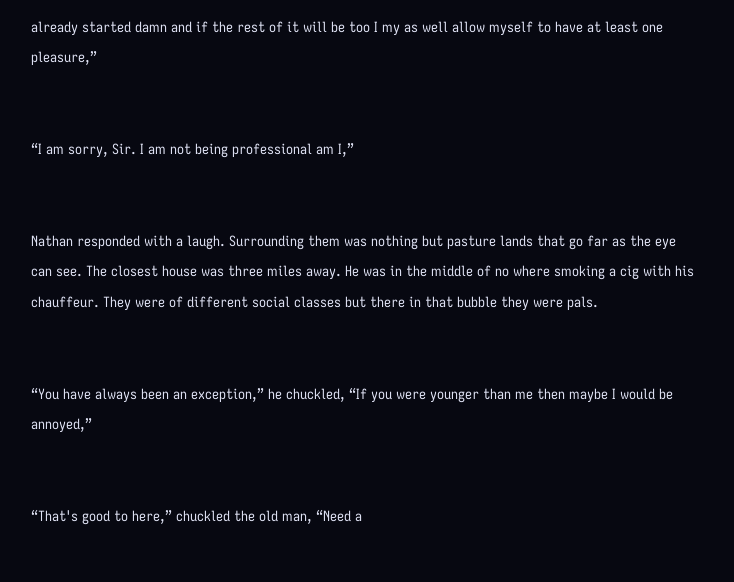already started damn and if the rest of it will be too I my as well allow myself to have at least one pleasure,”


“I am sorry, Sir. I am not being professional am I,”


Nathan responded with a laugh. Surrounding them was nothing but pasture lands that go far as the eye can see. The closest house was three miles away. He was in the middle of no where smoking a cig with his chauffeur. They were of different social classes but there in that bubble they were pals.


“You have always been an exception,” he chuckled, “If you were younger than me then maybe I would be annoyed,”


“That's good to here,” chuckled the old man, “Need a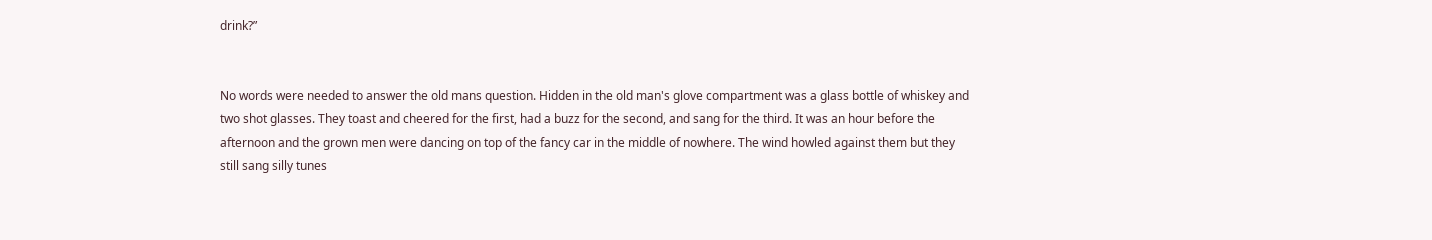drink?”


No words were needed to answer the old mans question. Hidden in the old man's glove compartment was a glass bottle of whiskey and two shot glasses. They toast and cheered for the first, had a buzz for the second, and sang for the third. It was an hour before the afternoon and the grown men were dancing on top of the fancy car in the middle of nowhere. The wind howled against them but they still sang silly tunes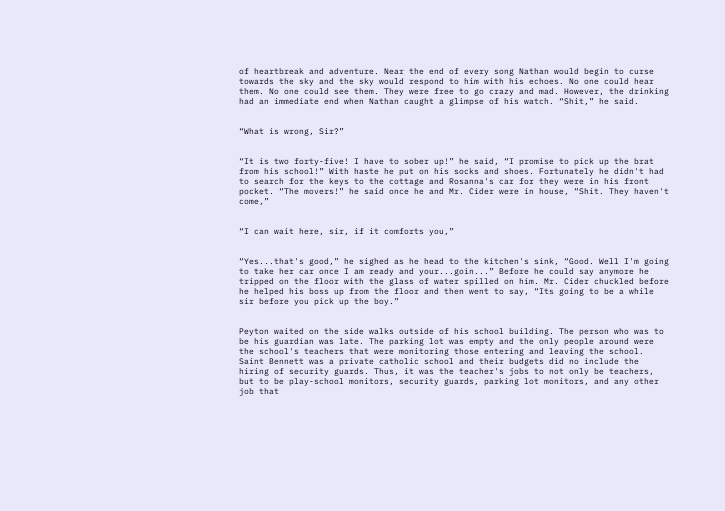of heartbreak and adventure. Near the end of every song Nathan would begin to curse towards the sky and the sky would respond to him with his echoes. No one could hear them. No one could see them. They were free to go crazy and mad. However, the drinking had an immediate end when Nathan caught a glimpse of his watch. “Shit,” he said.


“What is wrong, Sir?”


“It is two forty-five! I have to sober up!” he said, “I promise to pick up the brat from his school!” With haste he put on his socks and shoes. Fortunately he didn't had to search for the keys to the cottage and Rosanna's car for they were in his front pocket. “The movers!” he said once he and Mr. Cider were in house, “Shit. They haven't come,”


“I can wait here, sir, if it comforts you,”


“Yes...that's good,” he sighed as he head to the kitchen's sink, “Good. Well I'm going to take her car once I am ready and your...goin...” Before he could say anymore he tripped on the floor with the glass of water spilled on him. Mr. Cider chuckled before he helped his boss up from the floor and then went to say, “Its going to be a while sir before you pick up the boy.”


Peyton waited on the side walks outside of his school building. The person who was to be his guardian was late. The parking lot was empty and the only people around were the school's teachers that were monitoring those entering and leaving the school. Saint Bennett was a private catholic school and their budgets did no include the hiring of security guards. Thus, it was the teacher's jobs to not only be teachers, but to be play-school monitors, security guards, parking lot monitors, and any other job that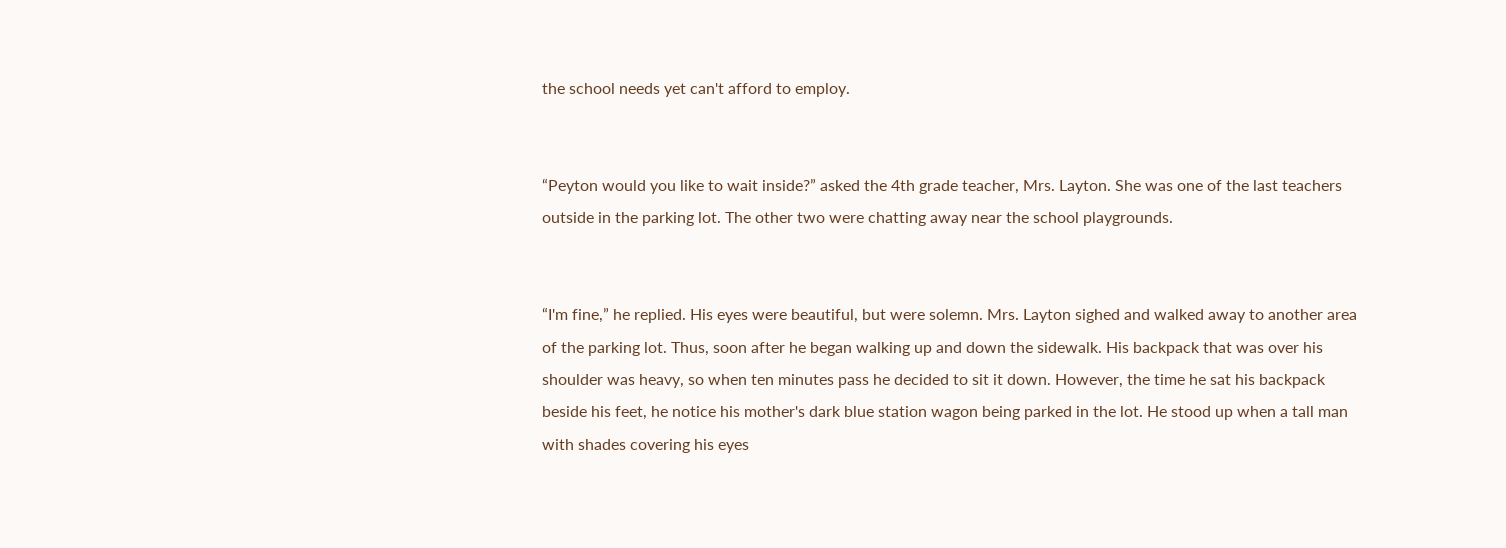the school needs yet can't afford to employ.


“Peyton would you like to wait inside?” asked the 4th grade teacher, Mrs. Layton. She was one of the last teachers outside in the parking lot. The other two were chatting away near the school playgrounds.


“I'm fine,” he replied. His eyes were beautiful, but were solemn. Mrs. Layton sighed and walked away to another area of the parking lot. Thus, soon after he began walking up and down the sidewalk. His backpack that was over his shoulder was heavy, so when ten minutes pass he decided to sit it down. However, the time he sat his backpack beside his feet, he notice his mother's dark blue station wagon being parked in the lot. He stood up when a tall man with shades covering his eyes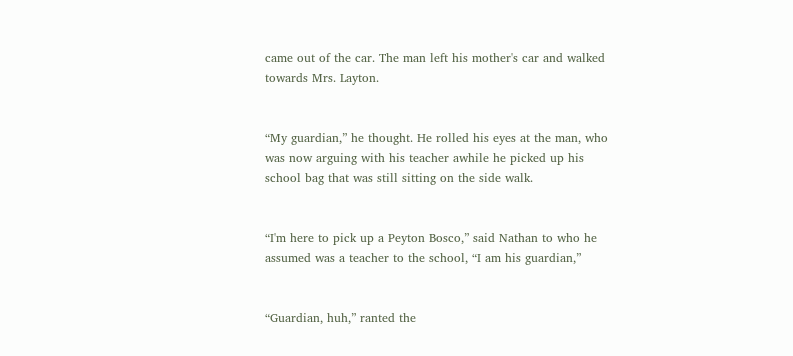came out of the car. The man left his mother's car and walked towards Mrs. Layton.


“My guardian,” he thought. He rolled his eyes at the man, who was now arguing with his teacher awhile he picked up his school bag that was still sitting on the side walk.


“I'm here to pick up a Peyton Bosco,” said Nathan to who he assumed was a teacher to the school, “I am his guardian,”


“Guardian, huh,” ranted the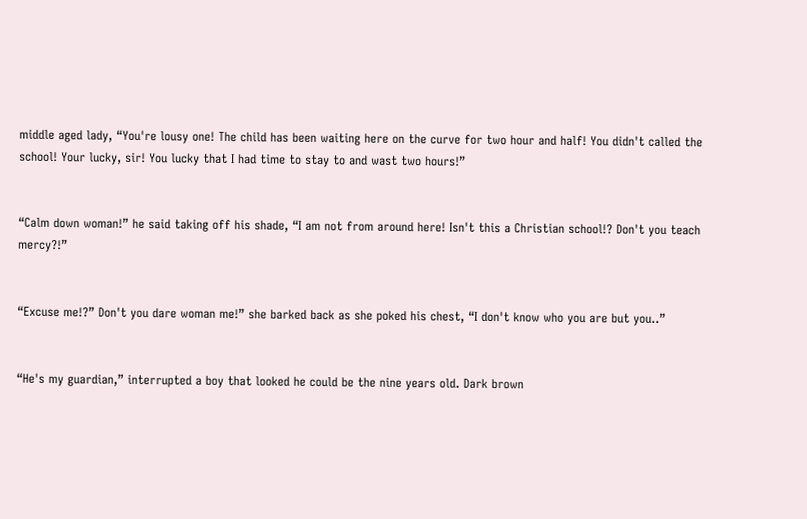middle aged lady, “You're lousy one! The child has been waiting here on the curve for two hour and half! You didn't called the school! Your lucky, sir! You lucky that I had time to stay to and wast two hours!”


“Calm down woman!” he said taking off his shade, “I am not from around here! Isn't this a Christian school!? Don't you teach mercy?!”


“Excuse me!?” Don't you dare woman me!” she barked back as she poked his chest, “I don't know who you are but you..”


“He's my guardian,” interrupted a boy that looked he could be the nine years old. Dark brown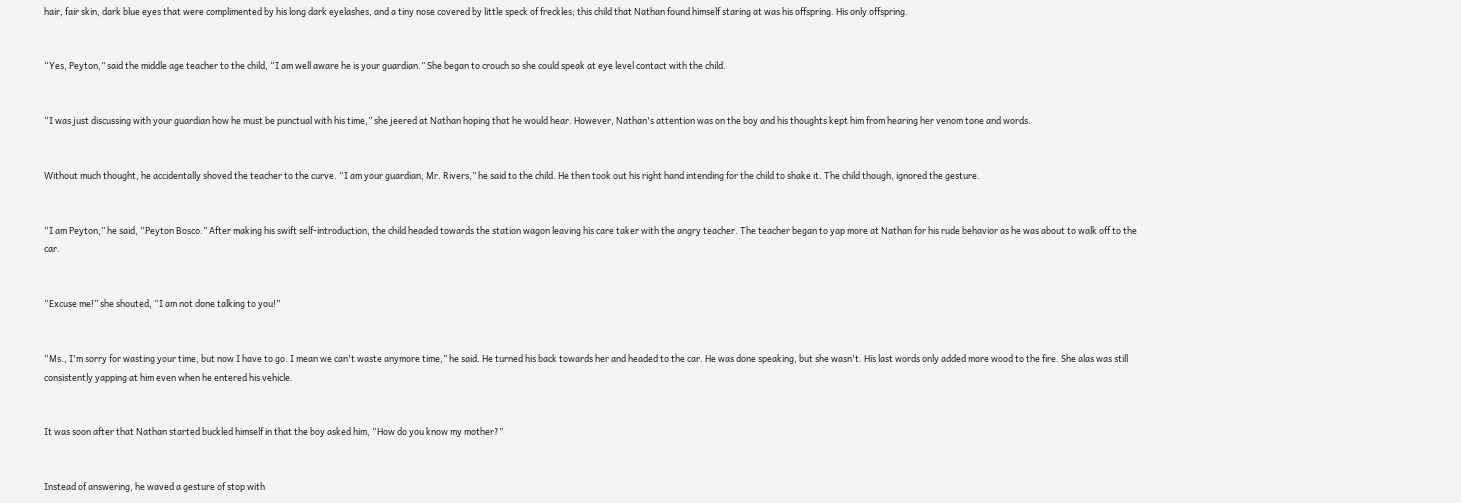hair, fair skin, dark blue eyes that were complimented by his long dark eyelashes, and a tiny nose covered by little speck of freckles; this child that Nathan found himself staring at was his offspring. His only offspring.


“Yes, Peyton,” said the middle age teacher to the child, “I am well aware he is your guardian.” She began to crouch so she could speak at eye level contact with the child.


“I was just discussing with your guardian how he must be punctual with his time,” she jeered at Nathan hoping that he would hear. However, Nathan's attention was on the boy and his thoughts kept him from hearing her venom tone and words.


Without much thought, he accidentally shoved the teacher to the curve. “I am your guardian, Mr. Rivers,” he said to the child. He then took out his right hand intending for the child to shake it. The child though, ignored the gesture.


“I am Peyton,” he said, “Peyton Bosco.” After making his swift self-introduction, the child headed towards the station wagon leaving his care taker with the angry teacher. The teacher began to yap more at Nathan for his rude behavior as he was about to walk off to the car.


“Excuse me!” she shouted, “I am not done talking to you!”


“Ms., I'm sorry for wasting your time, but now I have to go. I mean we can't waste anymore time,” he said. He turned his back towards her and headed to the car. He was done speaking, but she wasn't. His last words only added more wood to the fire. She alas was still consistently yapping at him even when he entered his vehicle.


It was soon after that Nathan started buckled himself in that the boy asked him, “How do you know my mother?”


Instead of answering, he waved a gesture of stop with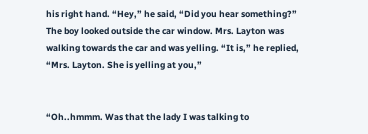his right hand. “Hey,” he said, “Did you hear something?” The boy looked outside the car window. Mrs. Layton was walking towards the car and was yelling. “It is,” he replied, “Mrs. Layton. She is yelling at you,”


“Oh..hmmm. Was that the lady I was talking to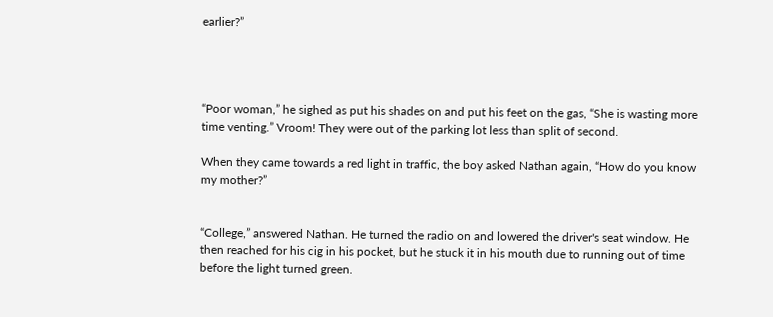earlier?”




“Poor woman,” he sighed as put his shades on and put his feet on the gas, “She is wasting more time venting.” Vroom! They were out of the parking lot less than split of second.

When they came towards a red light in traffic, the boy asked Nathan again, “How do you know my mother?”


“College,” answered Nathan. He turned the radio on and lowered the driver's seat window. He then reached for his cig in his pocket, but he stuck it in his mouth due to running out of time before the light turned green.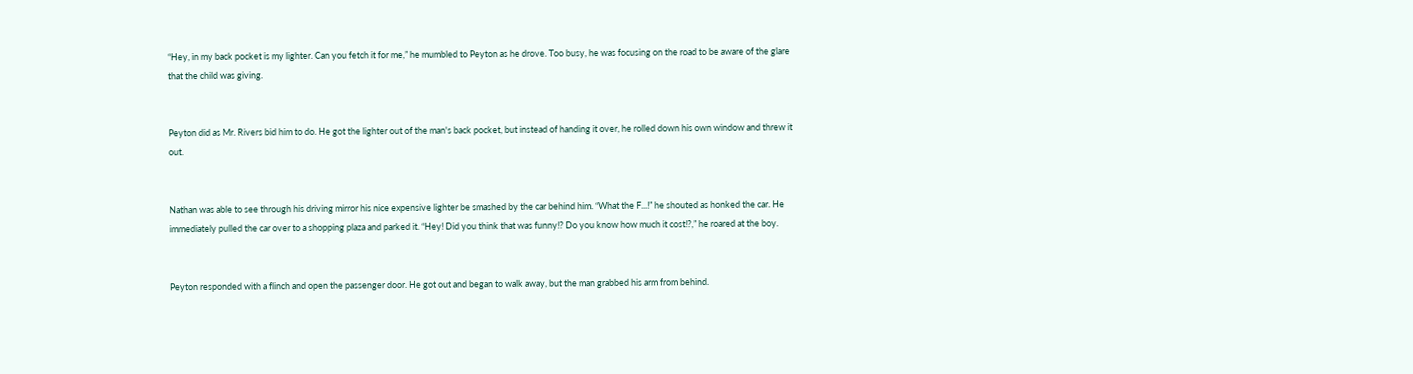“Hey, in my back pocket is my lighter. Can you fetch it for me,” he mumbled to Peyton as he drove. Too busy, he was focusing on the road to be aware of the glare that the child was giving.


Peyton did as Mr. Rivers bid him to do. He got the lighter out of the man's back pocket, but instead of handing it over, he rolled down his own window and threw it out.


Nathan was able to see through his driving mirror his nice expensive lighter be smashed by the car behind him. “What the F...!” he shouted as honked the car. He immediately pulled the car over to a shopping plaza and parked it. “Hey! Did you think that was funny!? Do you know how much it cost!?,” he roared at the boy.


Peyton responded with a flinch and open the passenger door. He got out and began to walk away, but the man grabbed his arm from behind.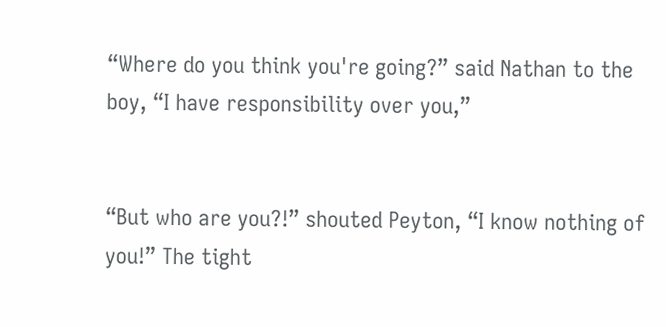“Where do you think you're going?” said Nathan to the boy, “I have responsibility over you,”


“But who are you?!” shouted Peyton, “I know nothing of you!” The tight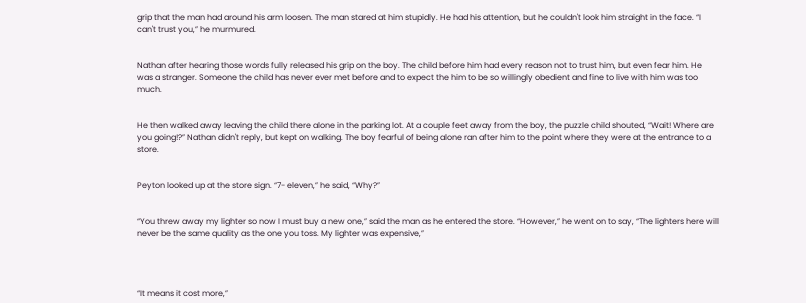grip that the man had around his arm loosen. The man stared at him stupidly. He had his attention, but he couldn't look him straight in the face. “I can't trust you,” he murmured.


Nathan after hearing those words fully released his grip on the boy. The child before him had every reason not to trust him, but even fear him. He was a stranger. Someone the child has never ever met before and to expect the him to be so willingly obedient and fine to live with him was too much.


He then walked away leaving the child there alone in the parking lot. At a couple feet away from the boy, the puzzle child shouted, “Wait! Where are you going!?” Nathan didn't reply, but kept on walking. The boy fearful of being alone ran after him to the point where they were at the entrance to a store.


Peyton looked up at the store sign. “7- eleven,” he said, “Why?”


“You threw away my lighter so now I must buy a new one,” said the man as he entered the store. “However,” he went on to say, “The lighters here will never be the same quality as the one you toss. My lighter was expensive,”




“It means it cost more,”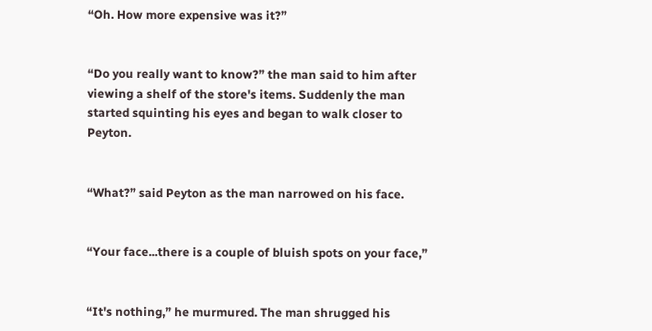“Oh. How more expensive was it?”


“Do you really want to know?” the man said to him after viewing a shelf of the store's items. Suddenly the man started squinting his eyes and began to walk closer to Peyton.


“What?” said Peyton as the man narrowed on his face.


“Your face...there is a couple of bluish spots on your face,”


“It's nothing,” he murmured. The man shrugged his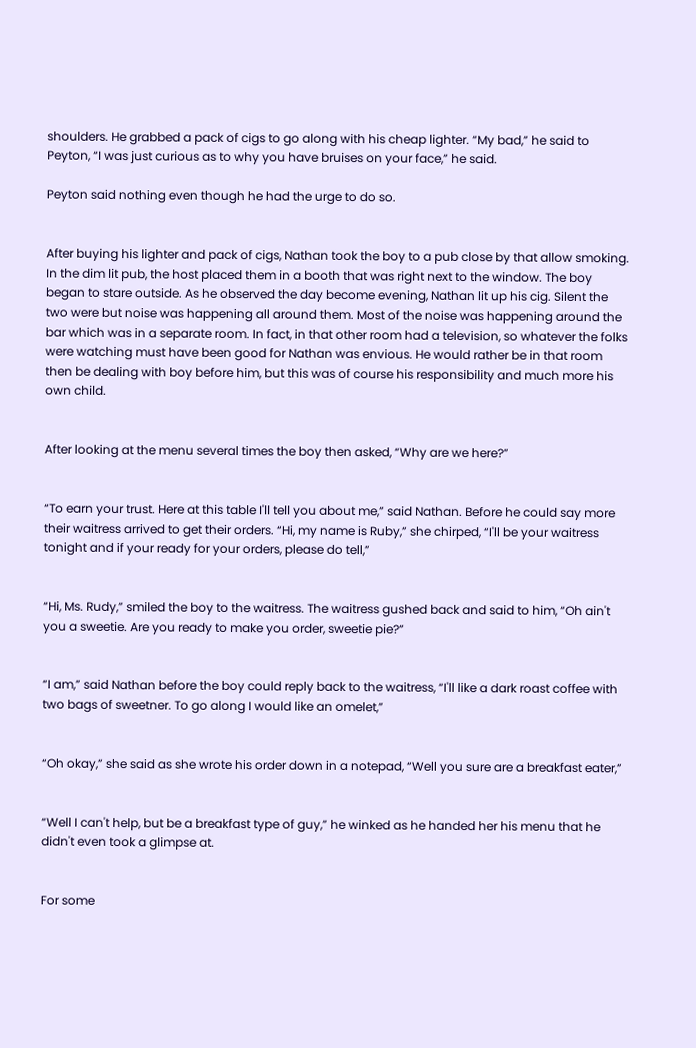shoulders. He grabbed a pack of cigs to go along with his cheap lighter. “My bad,” he said to Peyton, “I was just curious as to why you have bruises on your face,” he said.

Peyton said nothing even though he had the urge to do so.


After buying his lighter and pack of cigs, Nathan took the boy to a pub close by that allow smoking. In the dim lit pub, the host placed them in a booth that was right next to the window. The boy began to stare outside. As he observed the day become evening, Nathan lit up his cig. Silent the two were but noise was happening all around them. Most of the noise was happening around the bar which was in a separate room. In fact, in that other room had a television, so whatever the folks were watching must have been good for Nathan was envious. He would rather be in that room then be dealing with boy before him, but this was of course his responsibility and much more his own child.


After looking at the menu several times the boy then asked, “Why are we here?”


“To earn your trust. Here at this table I'll tell you about me,” said Nathan. Before he could say more their waitress arrived to get their orders. “Hi, my name is Ruby,” she chirped, “I'll be your waitress tonight and if your ready for your orders, please do tell,”


“Hi, Ms. Rudy,” smiled the boy to the waitress. The waitress gushed back and said to him, “Oh ain't you a sweetie. Are you ready to make you order, sweetie pie?”


“I am,” said Nathan before the boy could reply back to the waitress, “I'll like a dark roast coffee with two bags of sweetner. To go along I would like an omelet,”


“Oh okay,” she said as she wrote his order down in a notepad, “Well you sure are a breakfast eater,”


“Well I can't help, but be a breakfast type of guy,” he winked as he handed her his menu that he didn't even took a glimpse at.


For some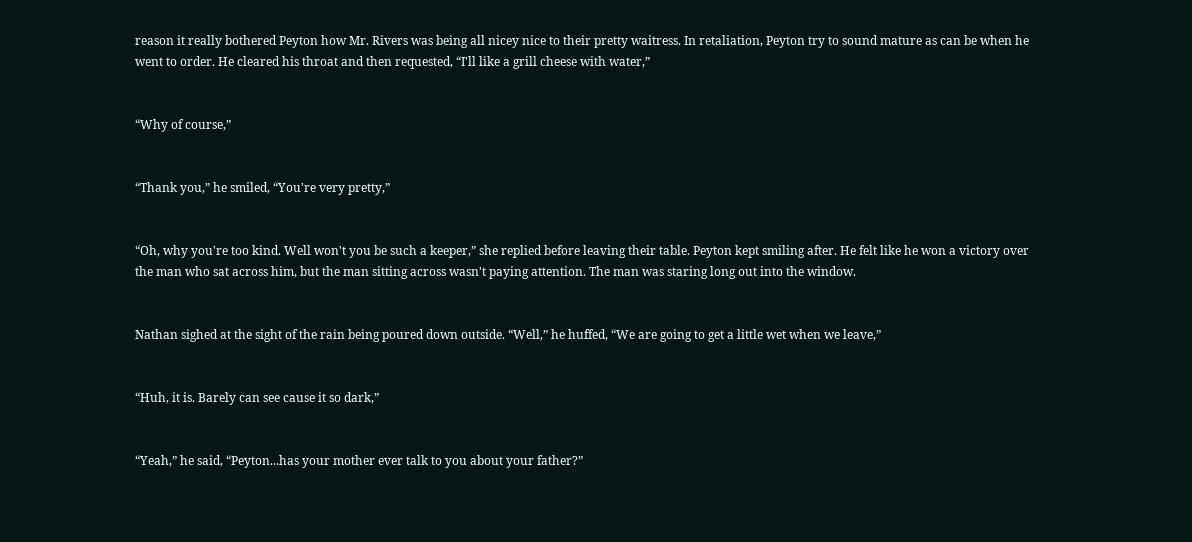reason it really bothered Peyton how Mr. Rivers was being all nicey nice to their pretty waitress. In retaliation, Peyton try to sound mature as can be when he went to order. He cleared his throat and then requested, “I'll like a grill cheese with water,”


“Why of course,”


“Thank you,” he smiled, “You're very pretty,”


“Oh, why you're too kind. Well won't you be such a keeper,” she replied before leaving their table. Peyton kept smiling after. He felt like he won a victory over the man who sat across him, but the man sitting across wasn't paying attention. The man was staring long out into the window.


Nathan sighed at the sight of the rain being poured down outside. “Well,” he huffed, “We are going to get a little wet when we leave,”


“Huh, it is. Barely can see cause it so dark,”


“Yeah,” he said, “Peyton...has your mother ever talk to you about your father?”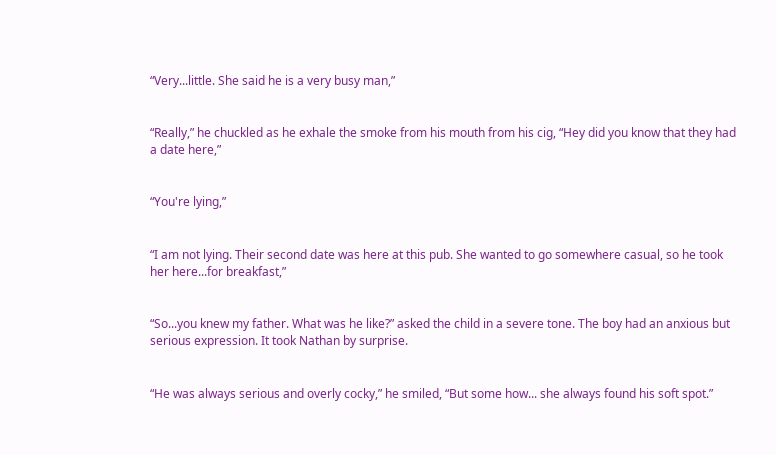“Very...little. She said he is a very busy man,”


“Really,” he chuckled as he exhale the smoke from his mouth from his cig, “Hey did you know that they had a date here,”


“You're lying,”


“I am not lying. Their second date was here at this pub. She wanted to go somewhere casual, so he took her here...for breakfast,”


“So...you knew my father. What was he like?” asked the child in a severe tone. The boy had an anxious but serious expression. It took Nathan by surprise.


“He was always serious and overly cocky,” he smiled, “But some how... she always found his soft spot.”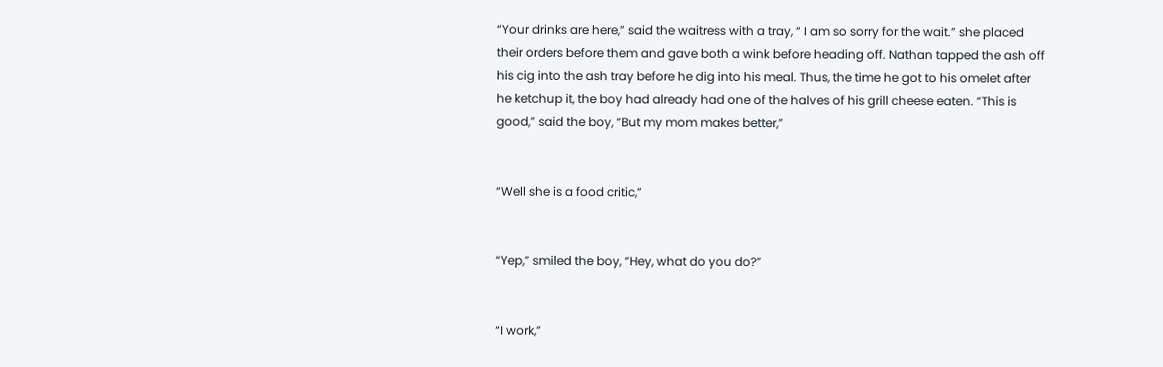“Your drinks are here,” said the waitress with a tray, “ I am so sorry for the wait.” she placed their orders before them and gave both a wink before heading off. Nathan tapped the ash off his cig into the ash tray before he dig into his meal. Thus, the time he got to his omelet after he ketchup it, the boy had already had one of the halves of his grill cheese eaten. “This is good,” said the boy, “But my mom makes better,”


“Well she is a food critic,”


“Yep,” smiled the boy, “Hey, what do you do?”


“I work,”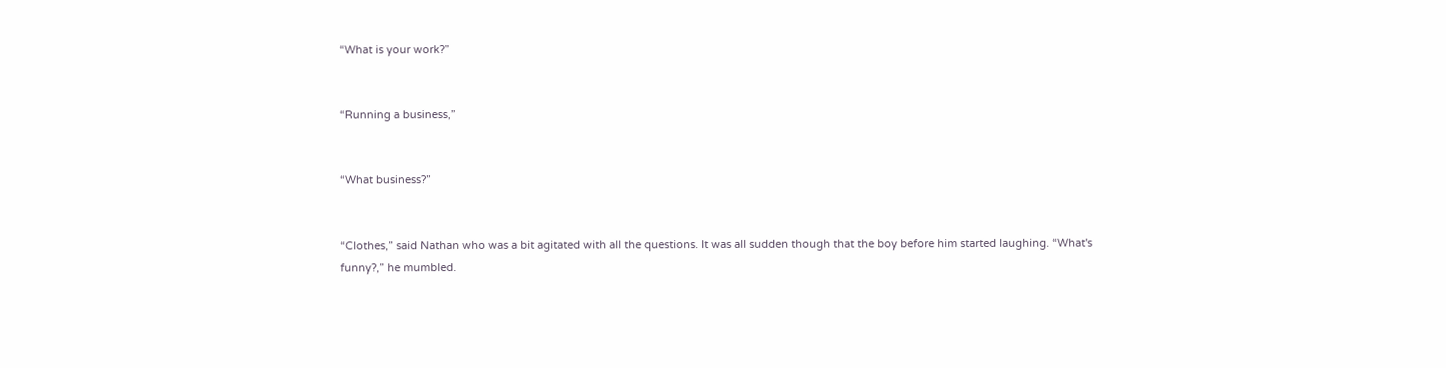“What is your work?”


“Running a business,”


“What business?”


“Clothes,” said Nathan who was a bit agitated with all the questions. It was all sudden though that the boy before him started laughing. “What's funny?,” he mumbled.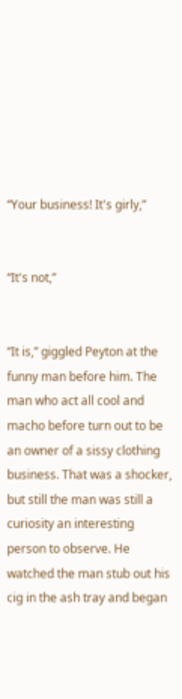“Your business! It's girly,”


“It's not,”


“It is,” giggled Peyton at the funny man before him. The man who act all cool and macho before turn out to be an owner of a sissy clothing business. That was a shocker, but still the man was still a curiosity an interesting person to observe. He watched the man stub out his cig in the ash tray and began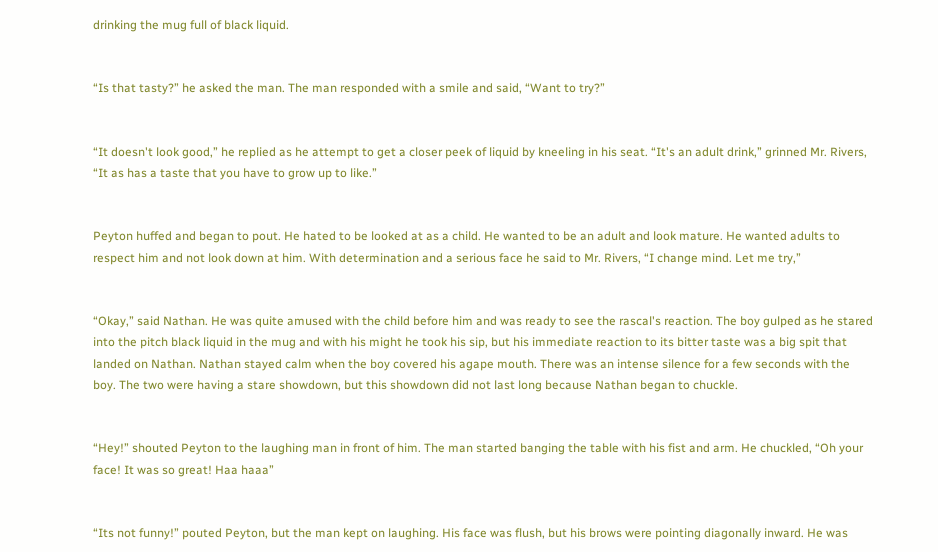drinking the mug full of black liquid.


“Is that tasty?” he asked the man. The man responded with a smile and said, “Want to try?”


“It doesn't look good,” he replied as he attempt to get a closer peek of liquid by kneeling in his seat. “It's an adult drink,” grinned Mr. Rivers, “It as has a taste that you have to grow up to like.”


Peyton huffed and began to pout. He hated to be looked at as a child. He wanted to be an adult and look mature. He wanted adults to respect him and not look down at him. With determination and a serious face he said to Mr. Rivers, “I change mind. Let me try,”


“Okay,” said Nathan. He was quite amused with the child before him and was ready to see the rascal's reaction. The boy gulped as he stared into the pitch black liquid in the mug and with his might he took his sip, but his immediate reaction to its bitter taste was a big spit that landed on Nathan. Nathan stayed calm when the boy covered his agape mouth. There was an intense silence for a few seconds with the boy. The two were having a stare showdown, but this showdown did not last long because Nathan began to chuckle.


“Hey!” shouted Peyton to the laughing man in front of him. The man started banging the table with his fist and arm. He chuckled, “Oh your face! It was so great! Haa haaa”


“Its not funny!” pouted Peyton, but the man kept on laughing. His face was flush, but his brows were pointing diagonally inward. He was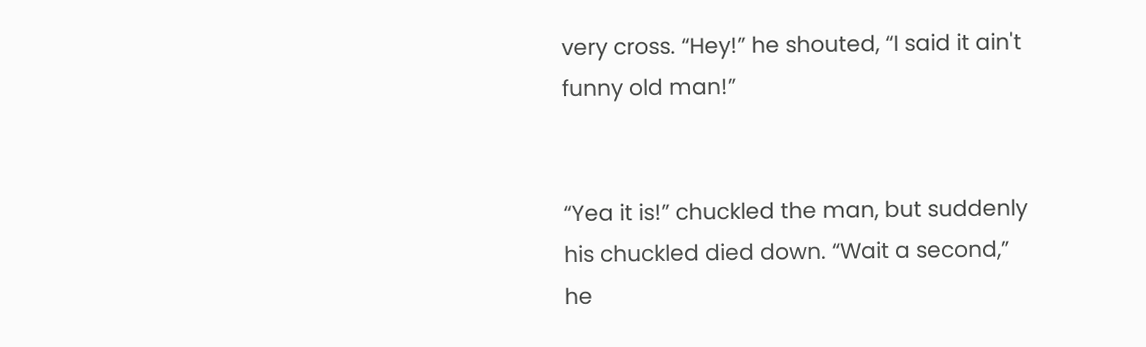very cross. “Hey!” he shouted, “I said it ain't funny old man!”


“Yea it is!” chuckled the man, but suddenly his chuckled died down. “Wait a second,” he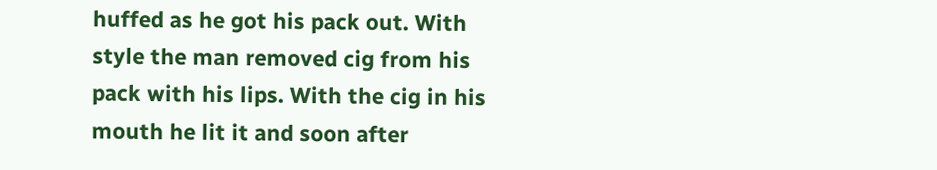huffed as he got his pack out. With style the man removed cig from his pack with his lips. With the cig in his mouth he lit it and soon after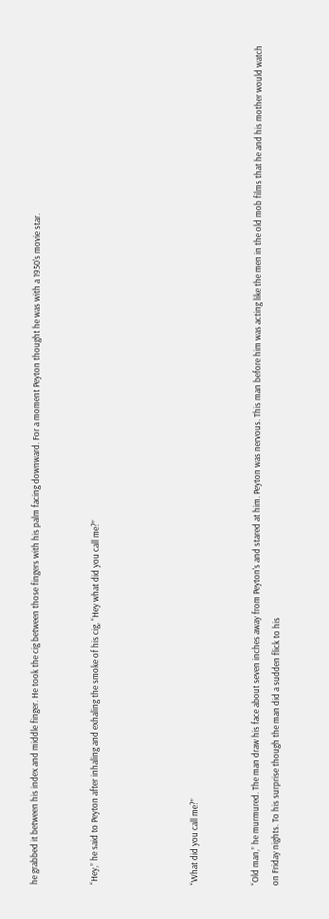he grabbed it between his index and middle finger. He took the cig between those fingers with his palm facing downward. For a moment Peyton thought he was with a 1950's movie star.


“Hey,” he said to Peyton after inhaling and exhaling the smoke of his cig, “Hey what did you call me?”




“What did you call me?”


“Old man,” he murmured. The man draw his face about seven inches away from Peyton's and stared at him. Peyton was nervous. This man before him was acting like the men in the old mob films that he and his mother would watch on Friday nights. To his surprise though the man did a sudden flick to his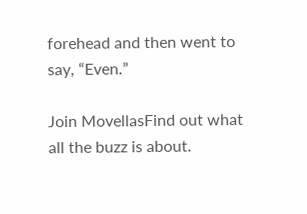forehead and then went to say, “Even.”

Join MovellasFind out what all the buzz is about.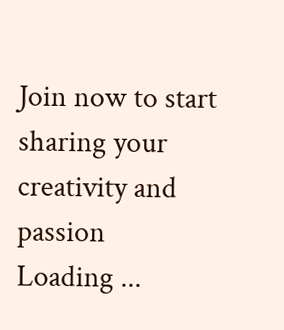Join now to start sharing your creativity and passion
Loading ...